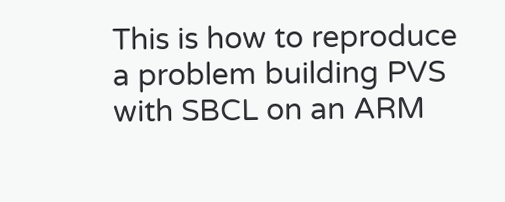This is how to reproduce a problem building PVS with SBCL on an ARM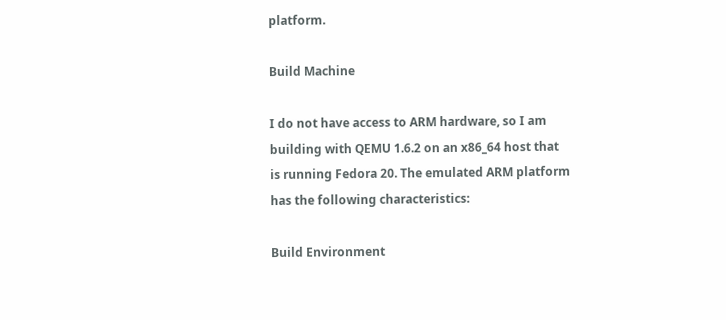platform.

Build Machine

I do not have access to ARM hardware, so I am building with QEMU 1.6.2 on an x86_64 host that is running Fedora 20. The emulated ARM platform has the following characteristics:

Build Environment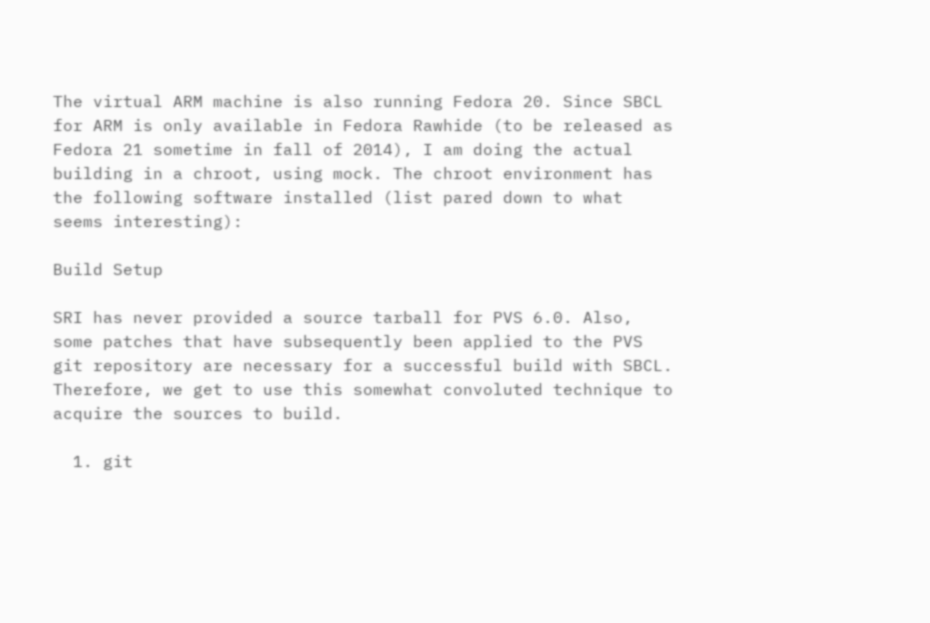The virtual ARM machine is also running Fedora 20. Since SBCL for ARM is only available in Fedora Rawhide (to be released as Fedora 21 sometime in fall of 2014), I am doing the actual building in a chroot, using mock. The chroot environment has the following software installed (list pared down to what seems interesting):

Build Setup

SRI has never provided a source tarball for PVS 6.0. Also, some patches that have subsequently been applied to the PVS git repository are necessary for a successful build with SBCL. Therefore, we get to use this somewhat convoluted technique to acquire the sources to build.

  1. git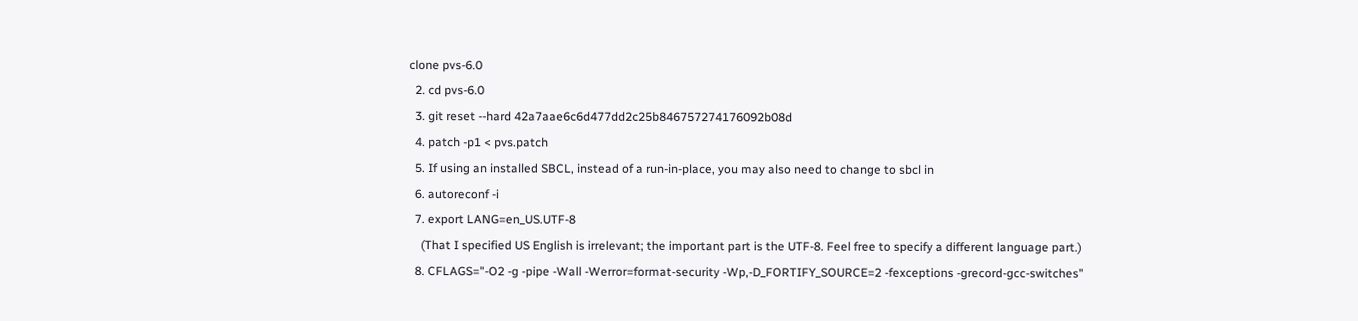clone pvs-6.0
  2. cd pvs-6.0
  3. git reset --hard 42a7aae6c6d477dd2c25b846757274176092b08d
  4. patch -p1 < pvs.patch
  5. If using an installed SBCL, instead of a run-in-place, you may also need to change to sbcl in
  6. autoreconf -i
  7. export LANG=en_US.UTF-8
    (That I specified US English is irrelevant; the important part is the UTF-8. Feel free to specify a different language part.)
  8. CFLAGS="-O2 -g -pipe -Wall -Werror=format-security -Wp,-D_FORTIFY_SOURCE=2 -fexceptions -grecord-gcc-switches"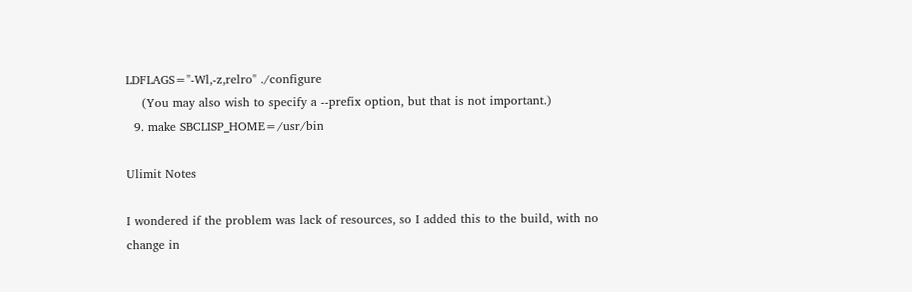LDFLAGS="-Wl,-z,relro" ./configure
    (You may also wish to specify a --prefix option, but that is not important.)
  9. make SBCLISP_HOME=/usr/bin

Ulimit Notes

I wondered if the problem was lack of resources, so I added this to the build, with no change in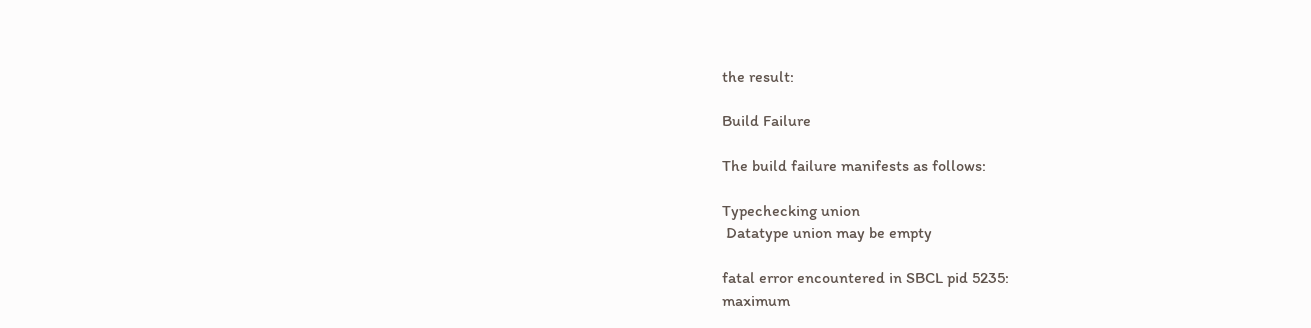the result:

Build Failure

The build failure manifests as follows:

Typechecking union
 Datatype union may be empty

fatal error encountered in SBCL pid 5235:
maximum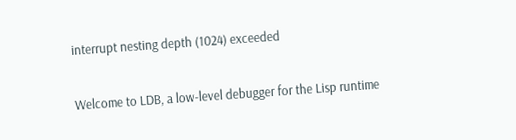interrupt nesting depth (1024) exceeded

Welcome to LDB, a low-level debugger for the Lisp runtime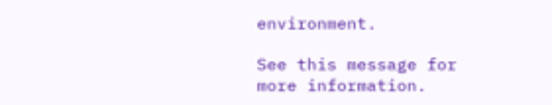environment.

See this message for more information.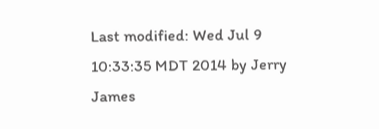Last modified: Wed Jul 9 10:33:35 MDT 2014 by Jerry James